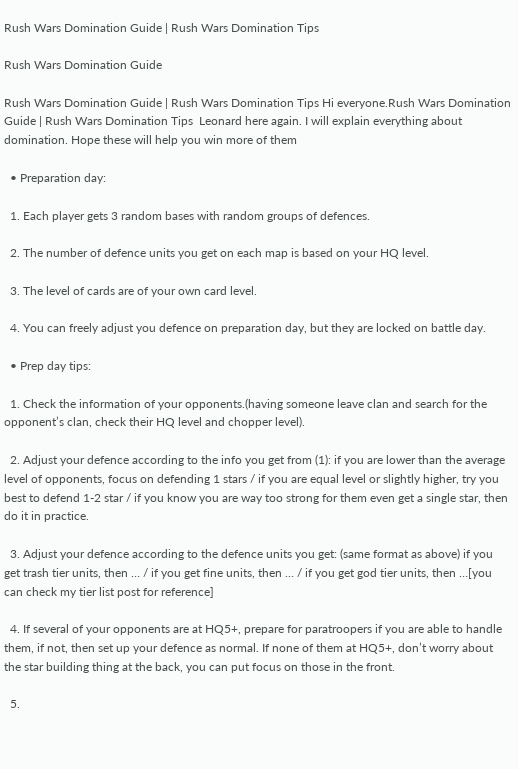Rush Wars Domination Guide | Rush Wars Domination Tips

Rush Wars Domination Guide

Rush Wars Domination Guide | Rush Wars Domination Tips Hi everyone.Rush Wars Domination Guide | Rush Wars Domination Tips  Leonard here again. I will explain everything about domination. Hope these will help you win more of them

  • Preparation day:

  1. Each player gets 3 random bases with random groups of defences.

  2. The number of defence units you get on each map is based on your HQ level.

  3. The level of cards are of your own card level.

  4. You can freely adjust you defence on preparation day, but they are locked on battle day.

  • Prep day tips:

  1. Check the information of your opponents.(having someone leave clan and search for the opponent’s clan, check their HQ level and chopper level).

  2. Adjust your defence according to the info you get from (1): if you are lower than the average level of opponents, focus on defending 1 stars / if you are equal level or slightly higher, try you best to defend 1-2 star / if you know you are way too strong for them even get a single star, then do it in practice.

  3. Adjust your defence according to the defence units you get: (same format as above) if you get trash tier units, then … / if you get fine units, then … / if you get god tier units, then …[you can check my tier list post for reference]

  4. If several of your opponents are at HQ5+, prepare for paratroopers if you are able to handle them, if not, then set up your defence as normal. If none of them at HQ5+, don’t worry about the star building thing at the back, you can put focus on those in the front.

  5.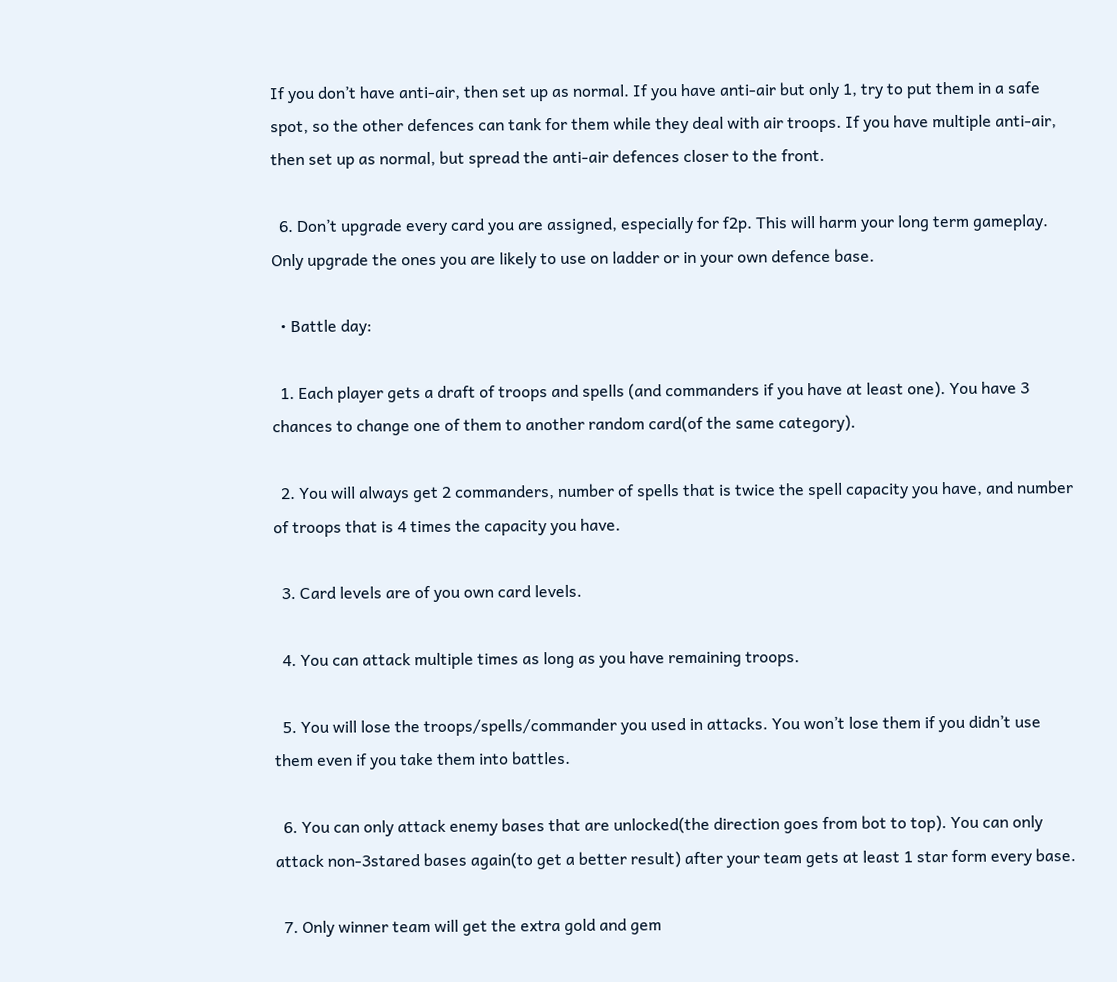If you don’t have anti-air, then set up as normal. If you have anti-air but only 1, try to put them in a safe spot, so the other defences can tank for them while they deal with air troops. If you have multiple anti-air, then set up as normal, but spread the anti-air defences closer to the front.

  6. Don’t upgrade every card you are assigned, especially for f2p. This will harm your long term gameplay. Only upgrade the ones you are likely to use on ladder or in your own defence base.

  • Battle day:

  1. Each player gets a draft of troops and spells (and commanders if you have at least one). You have 3 chances to change one of them to another random card(of the same category).

  2. You will always get 2 commanders, number of spells that is twice the spell capacity you have, and number of troops that is 4 times the capacity you have.

  3. Card levels are of you own card levels.

  4. You can attack multiple times as long as you have remaining troops.

  5. You will lose the troops/spells/commander you used in attacks. You won’t lose them if you didn’t use them even if you take them into battles.

  6. You can only attack enemy bases that are unlocked(the direction goes from bot to top). You can only attack non-3stared bases again(to get a better result) after your team gets at least 1 star form every base.

  7. Only winner team will get the extra gold and gem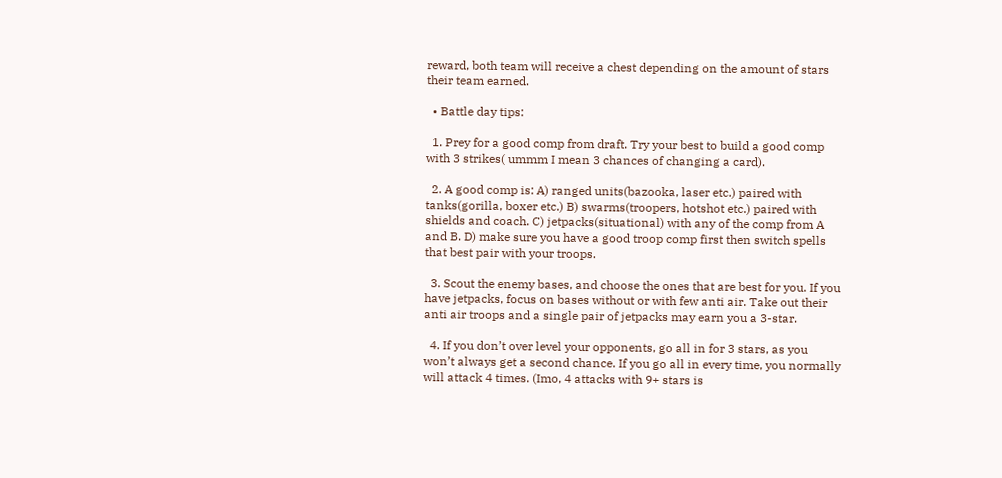reward, both team will receive a chest depending on the amount of stars their team earned.

  • Battle day tips:

  1. Prey for a good comp from draft. Try your best to build a good comp with 3 strikes( ummm I mean 3 chances of changing a card).

  2. A good comp is: A) ranged units(bazooka, laser etc.) paired with tanks(gorilla, boxer etc.) B) swarms(troopers, hotshot etc.) paired with shields and coach. C) jetpacks(situational) with any of the comp from A and B. D) make sure you have a good troop comp first then switch spells that best pair with your troops.

  3. Scout the enemy bases, and choose the ones that are best for you. If you have jetpacks, focus on bases without or with few anti air. Take out their anti air troops and a single pair of jetpacks may earn you a 3-star.

  4. If you don’t over level your opponents, go all in for 3 stars, as you won’t always get a second chance. If you go all in every time, you normally will attack 4 times. (Imo, 4 attacks with 9+ stars is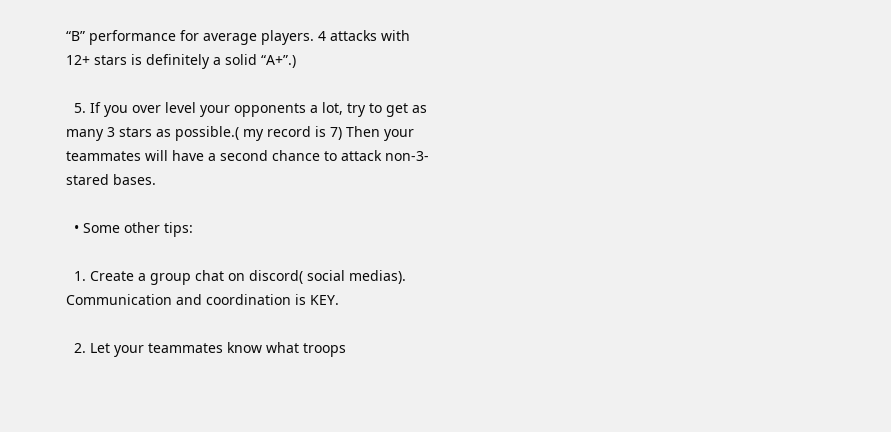“B” performance for average players. 4 attacks with 12+ stars is definitely a solid “A+”.)

  5. If you over level your opponents a lot, try to get as many 3 stars as possible.( my record is 7) Then your teammates will have a second chance to attack non-3-stared bases.

  • Some other tips:

  1. Create a group chat on discord( social medias). Communication and coordination is KEY.

  2. Let your teammates know what troops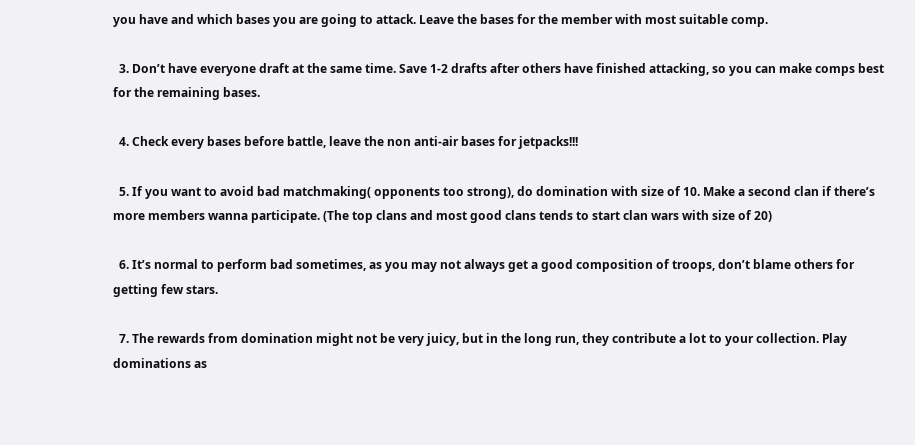you have and which bases you are going to attack. Leave the bases for the member with most suitable comp.

  3. Don’t have everyone draft at the same time. Save 1-2 drafts after others have finished attacking, so you can make comps best for the remaining bases.

  4. Check every bases before battle, leave the non anti-air bases for jetpacks!!!

  5. If you want to avoid bad matchmaking( opponents too strong), do domination with size of 10. Make a second clan if there’s more members wanna participate. (The top clans and most good clans tends to start clan wars with size of 20)

  6. It’s normal to perform bad sometimes, as you may not always get a good composition of troops, don’t blame others for getting few stars.

  7. The rewards from domination might not be very juicy, but in the long run, they contribute a lot to your collection. Play dominations as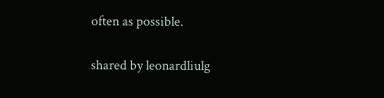often as possible.

shared by leonardliulg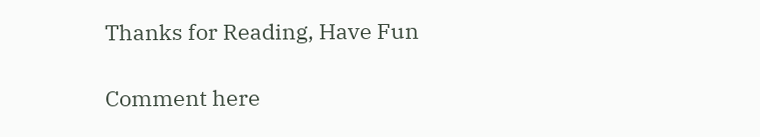Thanks for Reading, Have Fun

Comment here